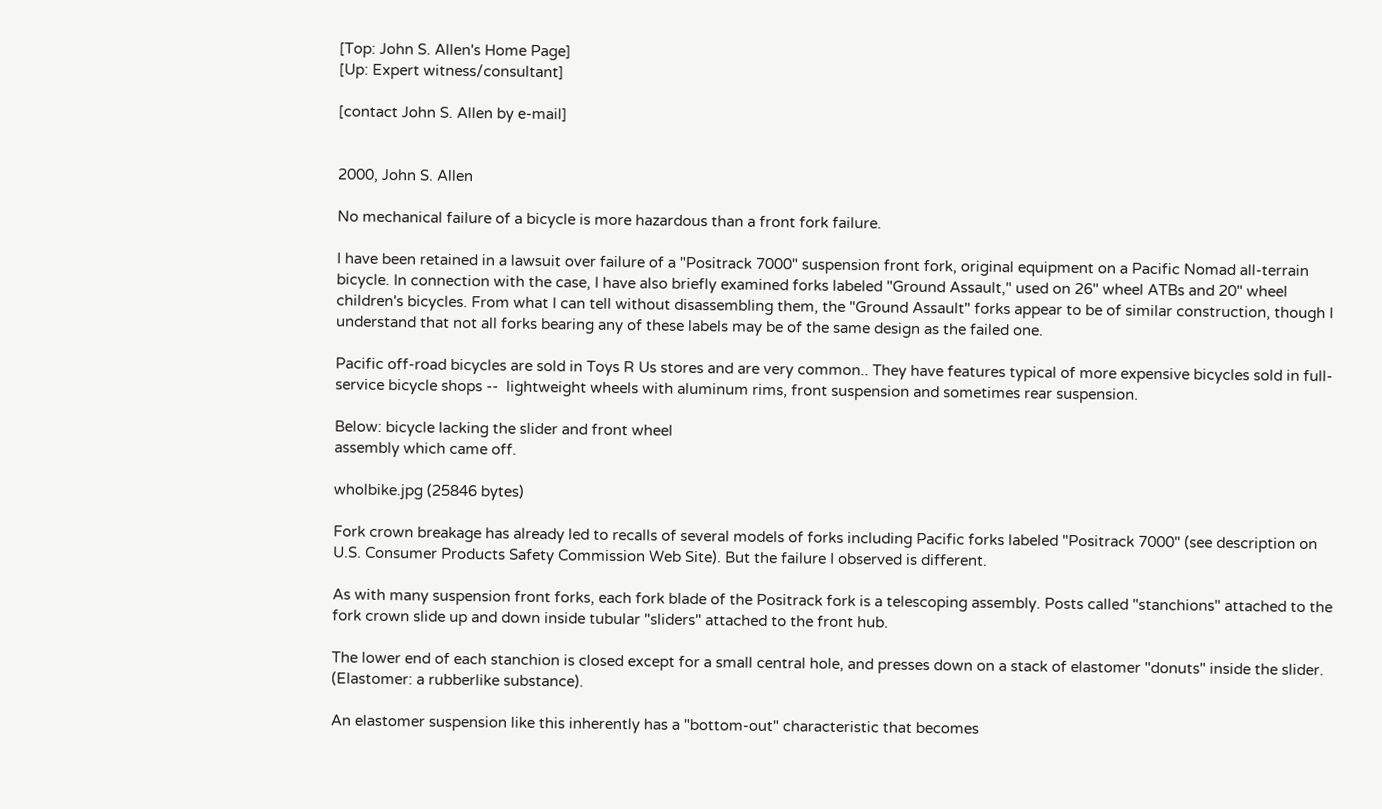[Top: John S. Allen's Home Page]
[Up: Expert witness/consultant]

[contact John S. Allen by e-mail]


2000, John S. Allen

No mechanical failure of a bicycle is more hazardous than a front fork failure.

I have been retained in a lawsuit over failure of a "Positrack 7000" suspension front fork, original equipment on a Pacific Nomad all-terrain bicycle. In connection with the case, I have also briefly examined forks labeled "Ground Assault," used on 26" wheel ATBs and 20" wheel children's bicycles. From what I can tell without disassembling them, the "Ground Assault" forks appear to be of similar construction, though I understand that not all forks bearing any of these labels may be of the same design as the failed one.

Pacific off-road bicycles are sold in Toys R Us stores and are very common.. They have features typical of more expensive bicycles sold in full-service bicycle shops --  lightweight wheels with aluminum rims, front suspension and sometimes rear suspension.

Below: bicycle lacking the slider and front wheel
assembly which came off.

wholbike.jpg (25846 bytes)

Fork crown breakage has already led to recalls of several models of forks including Pacific forks labeled "Positrack 7000" (see description on U.S. Consumer Products Safety Commission Web Site). But the failure I observed is different.

As with many suspension front forks, each fork blade of the Positrack fork is a telescoping assembly. Posts called "stanchions" attached to the fork crown slide up and down inside tubular "sliders" attached to the front hub.

The lower end of each stanchion is closed except for a small central hole, and presses down on a stack of elastomer "donuts" inside the slider. (Elastomer: a rubberlike substance).

An elastomer suspension like this inherently has a "bottom-out" characteristic that becomes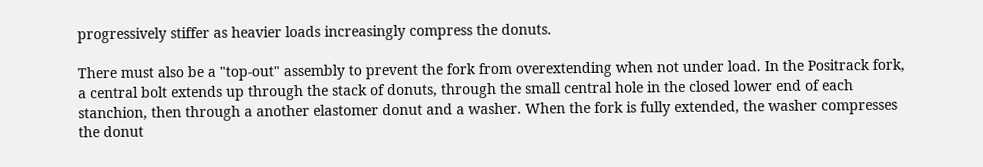progressively stiffer as heavier loads increasingly compress the donuts.

There must also be a "top-out" assembly to prevent the fork from overextending when not under load. In the Positrack fork, a central bolt extends up through the stack of donuts, through the small central hole in the closed lower end of each stanchion, then through a another elastomer donut and a washer. When the fork is fully extended, the washer compresses the donut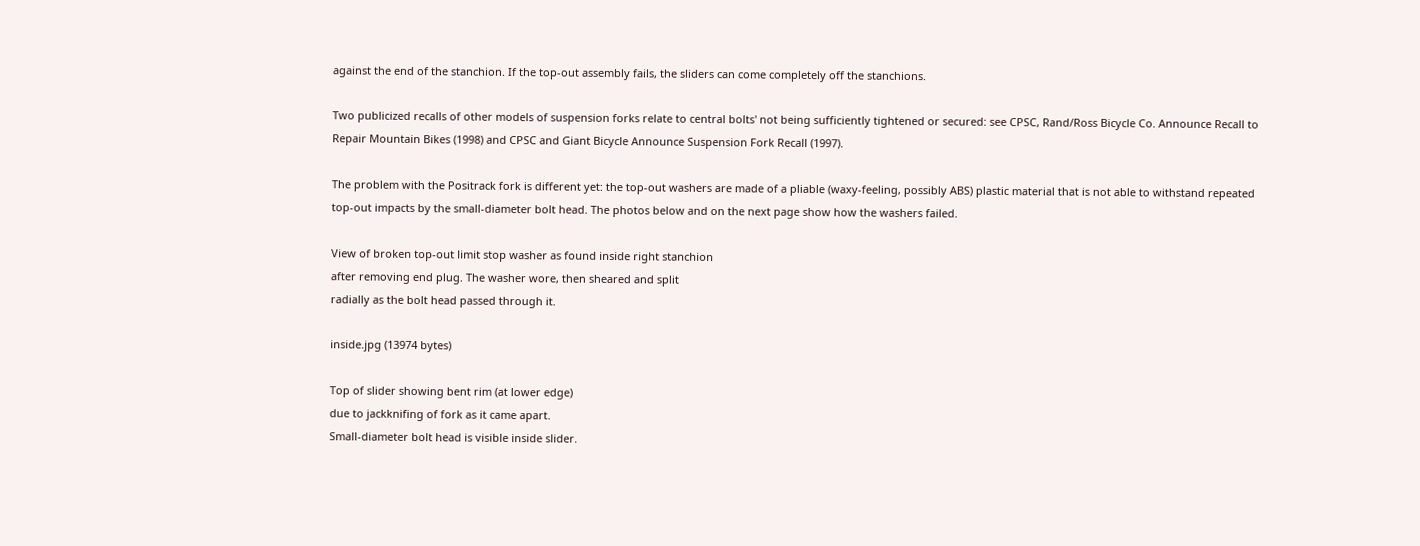against the end of the stanchion. If the top-out assembly fails, the sliders can come completely off the stanchions.

Two publicized recalls of other models of suspension forks relate to central bolts' not being sufficiently tightened or secured: see CPSC, Rand/Ross Bicycle Co. Announce Recall to Repair Mountain Bikes (1998) and CPSC and Giant Bicycle Announce Suspension Fork Recall (1997).

The problem with the Positrack fork is different yet: the top-out washers are made of a pliable (waxy-feeling, possibly ABS) plastic material that is not able to withstand repeated top-out impacts by the small-diameter bolt head. The photos below and on the next page show how the washers failed.

View of broken top-out limit stop washer as found inside right stanchion
after removing end plug. The washer wore, then sheared and split
radially as the bolt head passed through it.

inside.jpg (13974 bytes)

Top of slider showing bent rim (at lower edge)
due to jackknifing of fork as it came apart.
Small-diameter bolt head is visible inside slider.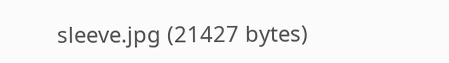sleeve.jpg (21427 bytes)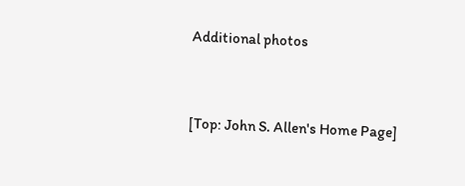Additional photos


[Top: John S. Allen's Home Page]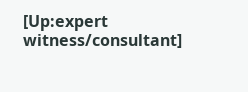[Up:expert witness/consultant]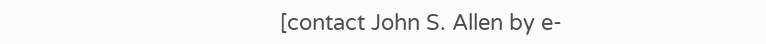[contact John S. Allen by e-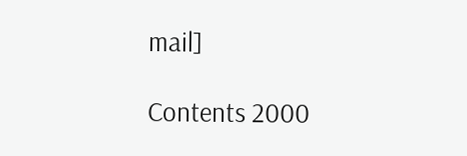mail]

Contents 2000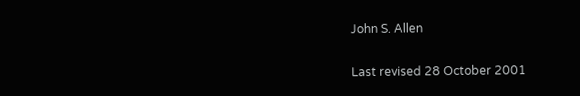John S. Allen

Last revised 28 October 2001